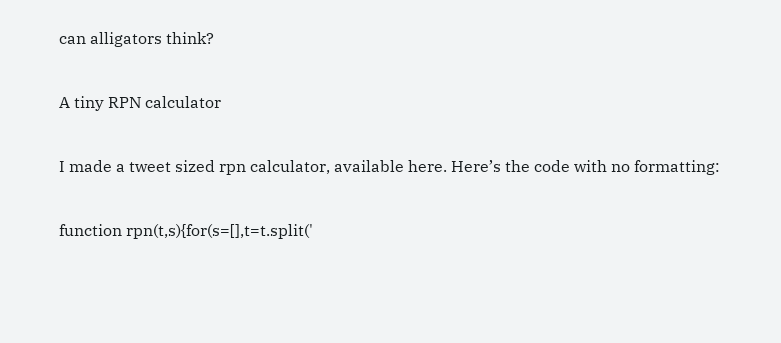can alligators think?

A tiny RPN calculator

I made a tweet sized rpn calculator, available here. Here’s the code with no formatting:

function rpn(t,s){for(s=[],t=t.split('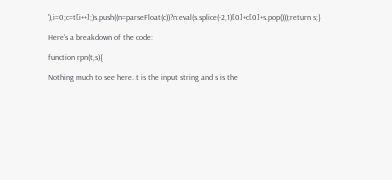'),i=0;c=t[i++];)s.push((n=parseFloat(c))?n:eval(s.splice(-2,1)[0]+c[0]+s.pop()));return s;}

Here’s a breakdown of the code:

function rpn(t,s){

Nothing much to see here. t is the input string and s is the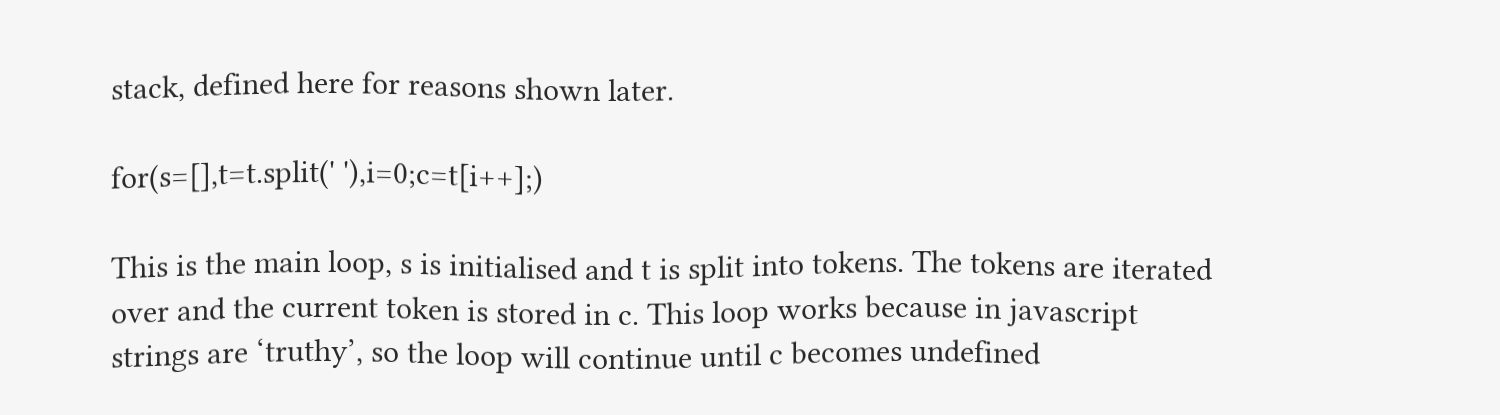stack, defined here for reasons shown later.

for(s=[],t=t.split(' '),i=0;c=t[i++];)

This is the main loop, s is initialised and t is split into tokens. The tokens are iterated over and the current token is stored in c. This loop works because in javascript strings are ‘truthy’, so the loop will continue until c becomes undefined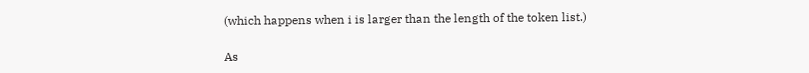(which happens when i is larger than the length of the token list.)

As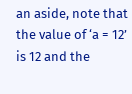an aside, note that the value of ‘a = 12’ is 12 and the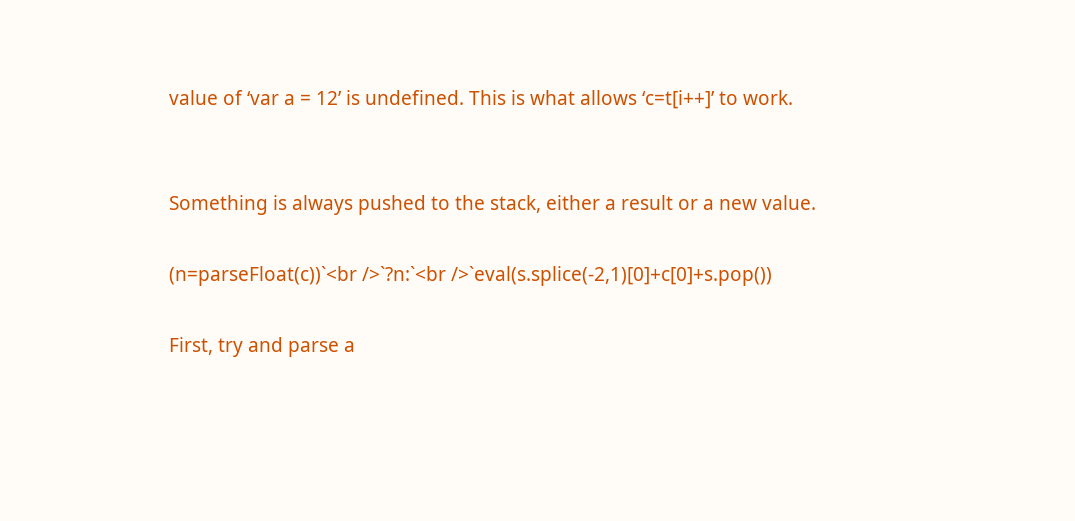value of ‘var a = 12’ is undefined. This is what allows ‘c=t[i++]’ to work.


Something is always pushed to the stack, either a result or a new value.

(n=parseFloat(c))`<br />`?n:`<br />`eval(s.splice(-2,1)[0]+c[0]+s.pop())

First, try and parse a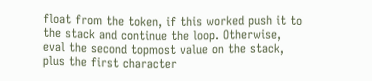float from the token, if this worked push it to the stack and continue the loop. Otherwise, eval the second topmost value on the stack, plus the first character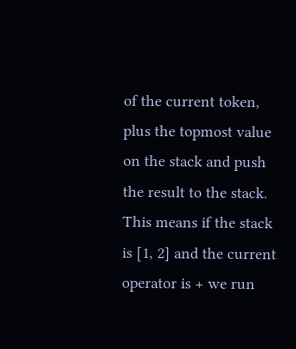of the current token, plus the topmost value on the stack and push the result to the stack. This means if the stack is [1, 2] and the current operator is + we run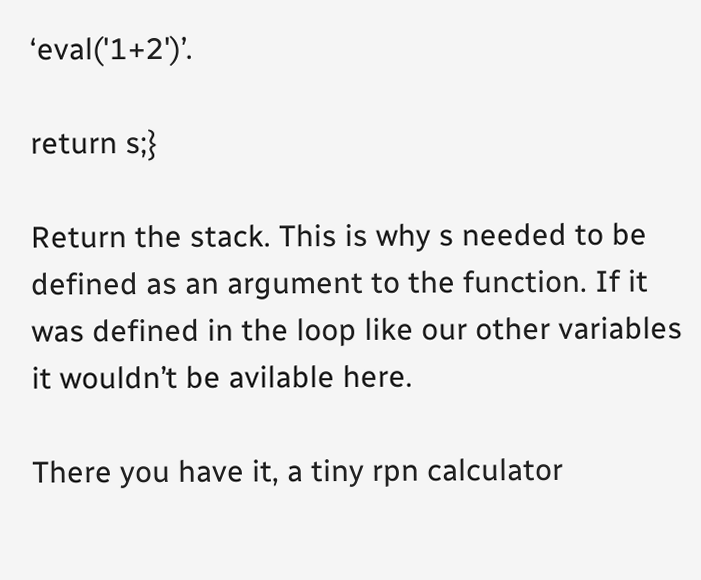‘eval('1+2')’.

return s;}

Return the stack. This is why s needed to be defined as an argument to the function. If it was defined in the loop like our other variables it wouldn’t be avilable here.

There you have it, a tiny rpn calculator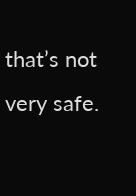that’s not very safe.